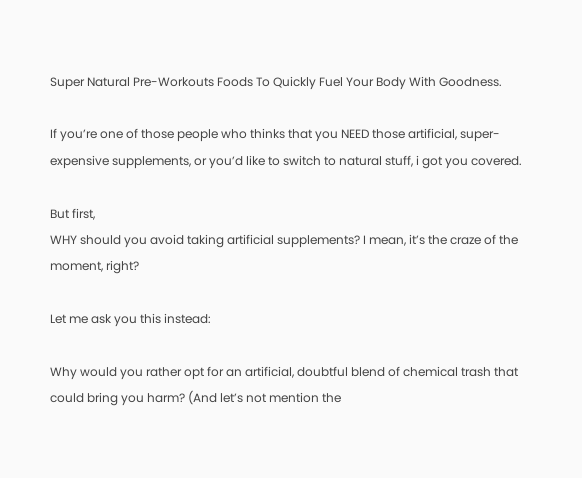Super Natural Pre-Workouts Foods To Quickly Fuel Your Body With Goodness.

If you’re one of those people who thinks that you NEED those artificial, super-expensive supplements, or you’d like to switch to natural stuff, i got you covered.

But first,
WHY should you avoid taking artificial supplements? I mean, it’s the craze of the moment, right?

Let me ask you this instead:

Why would you rather opt for an artificial, doubtful blend of chemical trash that could bring you harm? (And let’s not mention the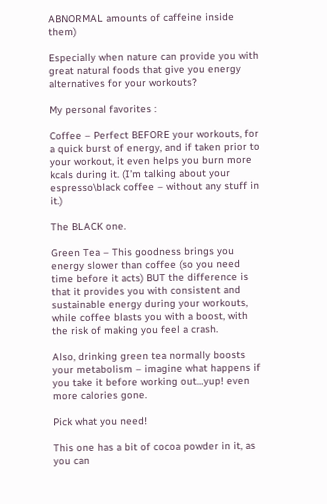ABNORMAL amounts of caffeine inside them)

Especially when nature can provide you with great natural foods that give you energy alternatives for your workouts?

My personal favorites :

Coffee – Perfect BEFORE your workouts, for a quick burst of energy, and if taken prior to your workout, it even helps you burn more kcals during it. (I’m talking about your espresso\black coffee – without any stuff in it.)

The BLACK one.

Green Tea – This goodness brings you energy slower than coffee (so you need time before it acts) BUT the difference is that it provides you with consistent and sustainable energy during your workouts, while coffee blasts you with a boost, with the risk of making you feel a crash.

Also, drinking green tea normally boosts your metabolism – imagine what happens if you take it before working out…yup! even more calories gone.

Pick what you need!

This one has a bit of cocoa powder in it, as you can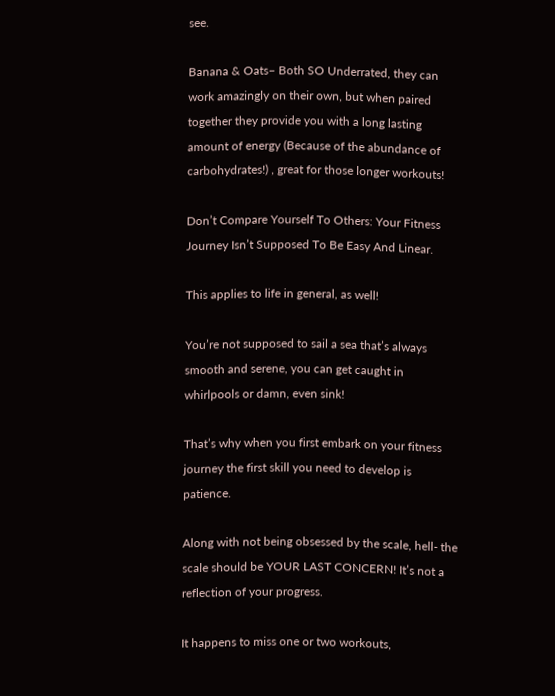see.

Banana & Oats– Both SO Underrated, they can work amazingly on their own, but when paired together they provide you with a long lasting amount of energy (Because of the abundance of carbohydrates!) , great for those longer workouts!

Don’t Compare Yourself To Others: Your Fitness Journey Isn’t Supposed To Be Easy And Linear.

This applies to life in general, as well!

You’re not supposed to sail a sea that’s always smooth and serene, you can get caught in whirlpools or damn, even sink!

That’s why when you first embark on your fitness journey the first skill you need to develop is patience.

Along with not being obsessed by the scale, hell- the scale should be YOUR LAST CONCERN! It’s not a reflection of your progress.

It happens to miss one or two workouts,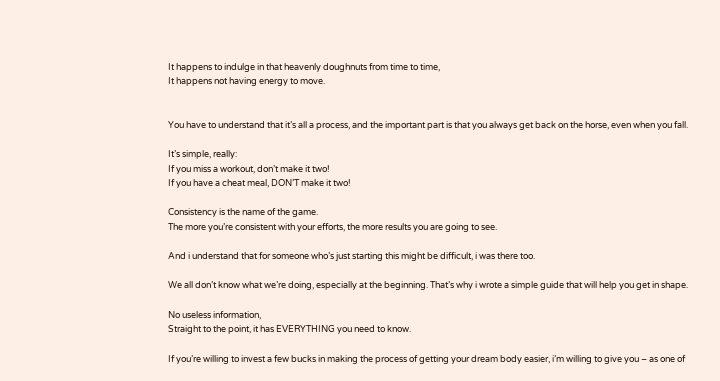It happens to indulge in that heavenly doughnuts from time to time,
It happens not having energy to move.


You have to understand that it’s all a process, and the important part is that you always get back on the horse, even when you fall.

It’s simple, really:
If you miss a workout, don’t make it two!
If you have a cheat meal, DON’T make it two!

Consistency is the name of the game.
The more you’re consistent with your efforts, the more results you are going to see.

And i understand that for someone who’s just starting this might be difficult, i was there too.

We all don’t know what we’re doing, especially at the beginning. That’s why i wrote a simple guide that will help you get in shape.

No useless information,
Straight to the point, it has EVERYTHING you need to know.

If you’re willing to invest a few bucks in making the process of getting your dream body easier, i’m willing to give you – as one of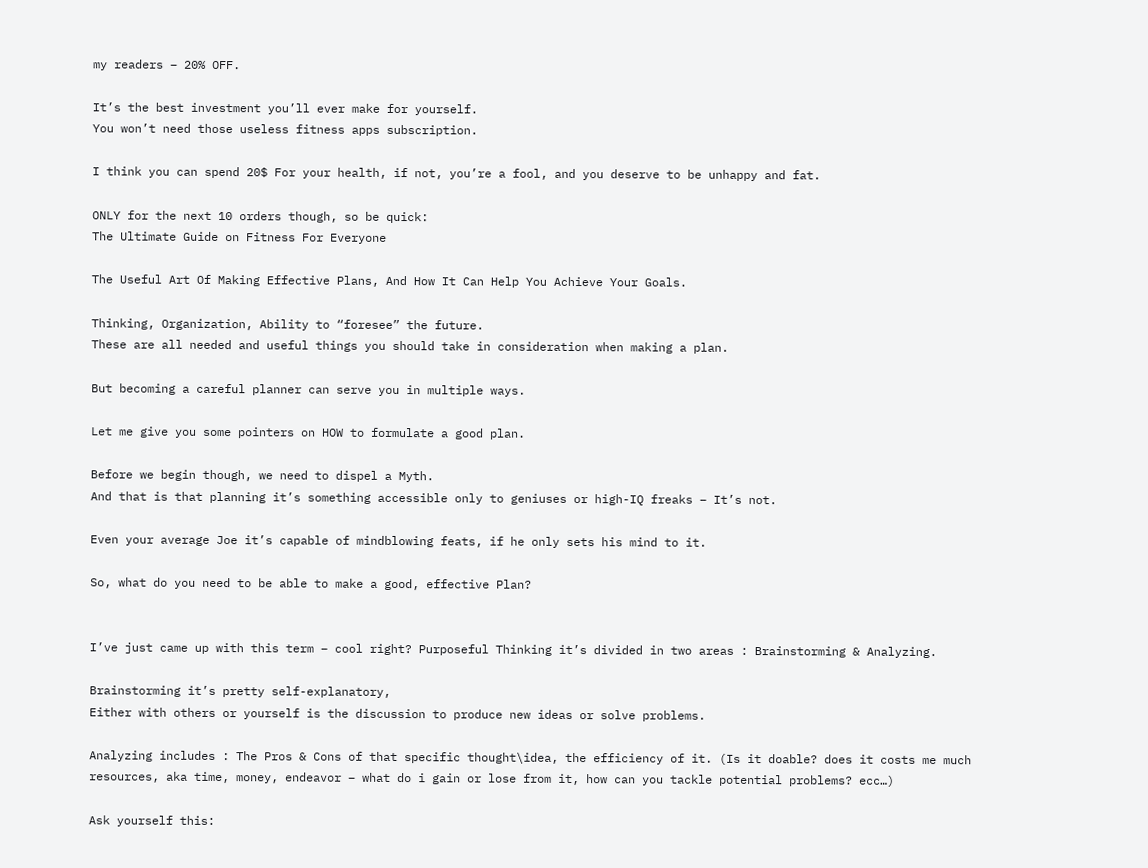my readers – 20% OFF.

It’s the best investment you’ll ever make for yourself.
You won’t need those useless fitness apps subscription.

I think you can spend 20$ For your health, if not, you’re a fool, and you deserve to be unhappy and fat.

ONLY for the next 10 orders though, so be quick:
The Ultimate Guide on Fitness For Everyone

The Useful Art Of Making Effective Plans, And How It Can Help You Achieve Your Goals.

Thinking, Organization, Ability to “foresee” the future.
These are all needed and useful things you should take in consideration when making a plan.

But becoming a careful planner can serve you in multiple ways.

Let me give you some pointers on HOW to formulate a good plan.

Before we begin though, we need to dispel a Myth.
And that is that planning it’s something accessible only to geniuses or high-IQ freaks – It’s not.

Even your average Joe it’s capable of mindblowing feats, if he only sets his mind to it.

So, what do you need to be able to make a good, effective Plan?


I’ve just came up with this term – cool right? Purposeful Thinking it’s divided in two areas : Brainstorming & Analyzing.

Brainstorming it’s pretty self-explanatory,
Either with others or yourself is the discussion to produce new ideas or solve problems.

Analyzing includes : The Pros & Cons of that specific thought\idea, the efficiency of it. (Is it doable? does it costs me much resources, aka time, money, endeavor – what do i gain or lose from it, how can you tackle potential problems? ecc…)

Ask yourself this: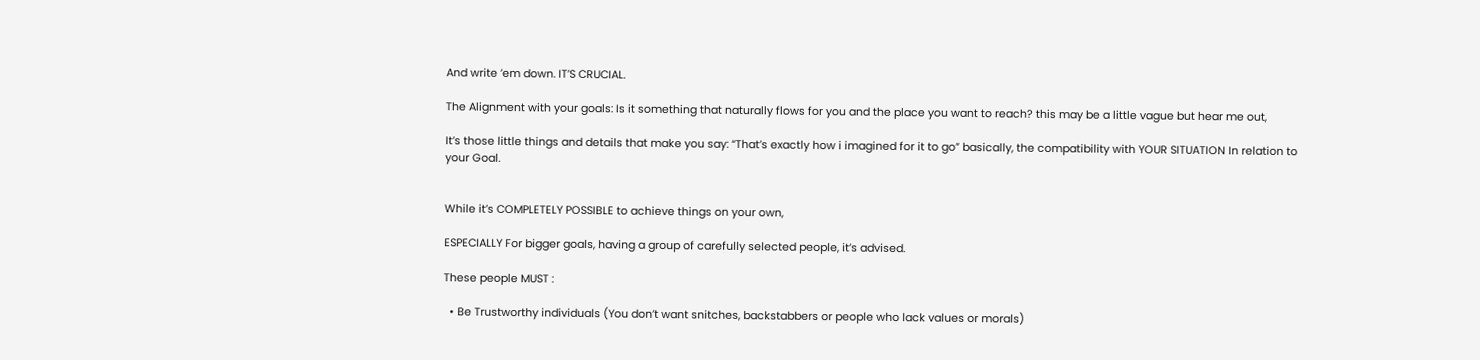And write ’em down. IT’S CRUCIAL.

The Alignment with your goals: Is it something that naturally flows for you and the place you want to reach? this may be a little vague but hear me out,

It’s those little things and details that make you say: “That’s exactly how i imagined for it to go” basically, the compatibility with YOUR SITUATION In relation to your Goal.


While it’s COMPLETELY POSSIBLE to achieve things on your own,

ESPECIALLY For bigger goals, having a group of carefully selected people, it’s advised.

These people MUST :

  • Be Trustworthy individuals (You don’t want snitches, backstabbers or people who lack values or morals)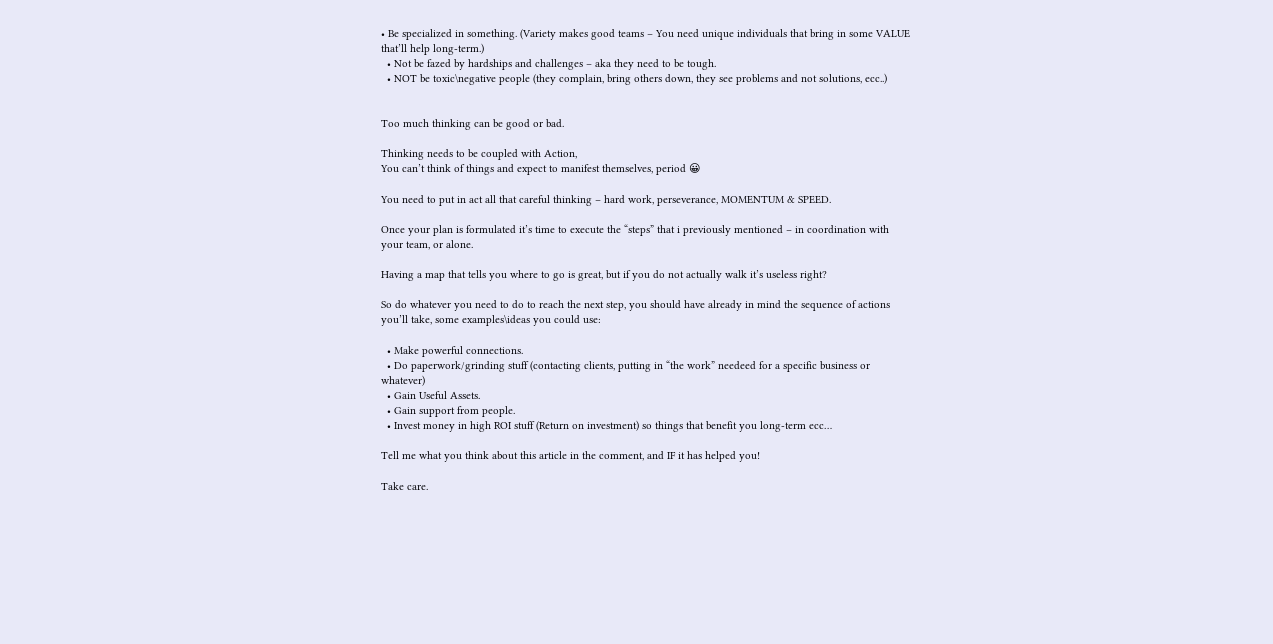• Be specialized in something. (Variety makes good teams – You need unique individuals that bring in some VALUE that’ll help long-term.)
  • Not be fazed by hardships and challenges – aka they need to be tough.
  • NOT be toxic\negative people (they complain, bring others down, they see problems and not solutions, ecc..)


Too much thinking can be good or bad.

Thinking needs to be coupled with Action,
You can’t think of things and expect to manifest themselves, period 😀

You need to put in act all that careful thinking – hard work, perseverance, MOMENTUM & SPEED.

Once your plan is formulated it’s time to execute the “steps” that i previously mentioned – in coordination with your team, or alone.

Having a map that tells you where to go is great, but if you do not actually walk it’s useless right?

So do whatever you need to do to reach the next step, you should have already in mind the sequence of actions you’ll take, some examples\ideas you could use:

  • Make powerful connections.
  • Do paperwork/grinding stuff (contacting clients, putting in “the work” needeed for a specific business or whatever)
  • Gain Useful Assets.
  • Gain support from people.
  • Invest money in high ROI stuff (Return on investment) so things that benefit you long-term ecc…

Tell me what you think about this article in the comment, and IF it has helped you!

Take care.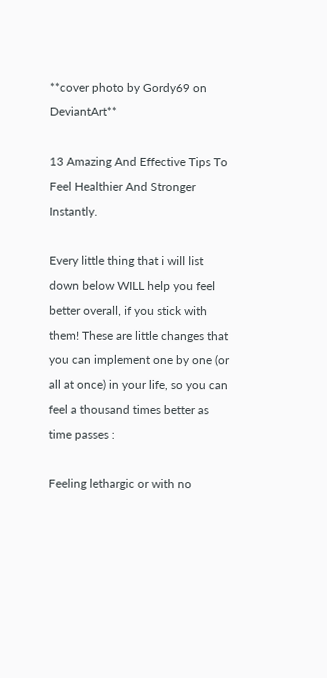**cover photo by Gordy69 on DeviantArt**

13 Amazing And Effective Tips To Feel Healthier And Stronger Instantly.

Every little thing that i will list down below WILL help you feel better overall, if you stick with them! These are little changes that you can implement one by one (or all at once) in your life, so you can feel a thousand times better as time passes :

Feeling lethargic or with no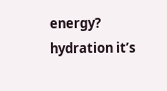energy? hydration it’s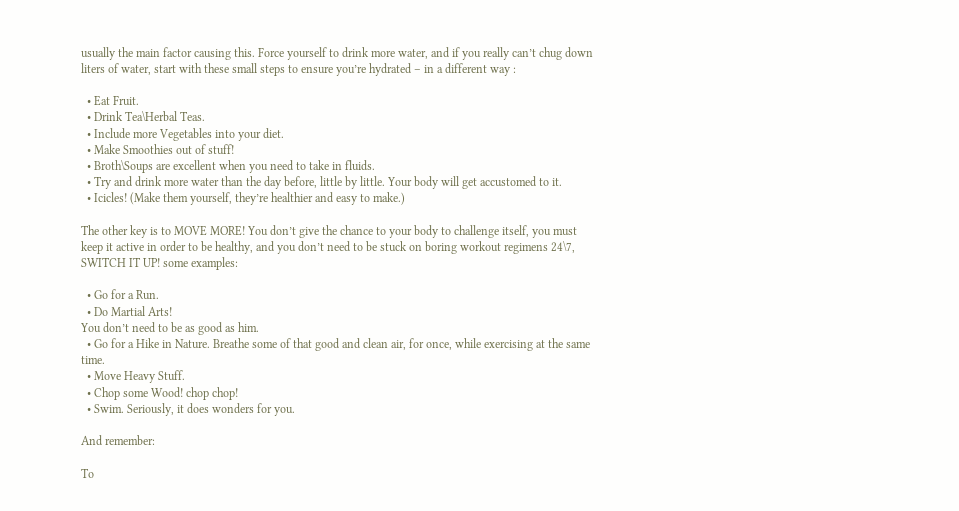usually the main factor causing this. Force yourself to drink more water, and if you really can’t chug down liters of water, start with these small steps to ensure you’re hydrated – in a different way :

  • Eat Fruit.
  • Drink Tea\Herbal Teas.
  • Include more Vegetables into your diet.
  • Make Smoothies out of stuff!
  • Broth\Soups are excellent when you need to take in fluids.
  • Try and drink more water than the day before, little by little. Your body will get accustomed to it.
  • Icicles! (Make them yourself, they’re healthier and easy to make.)

The other key is to MOVE MORE! You don’t give the chance to your body to challenge itself, you must keep it active in order to be healthy, and you don’t need to be stuck on boring workout regimens 24\7, SWITCH IT UP! some examples:

  • Go for a Run.
  • Do Martial Arts!
You don’t need to be as good as him.
  • Go for a Hike in Nature. Breathe some of that good and clean air, for once, while exercising at the same time.
  • Move Heavy Stuff.
  • Chop some Wood! chop chop!
  • Swim. Seriously, it does wonders for you.

And remember:

To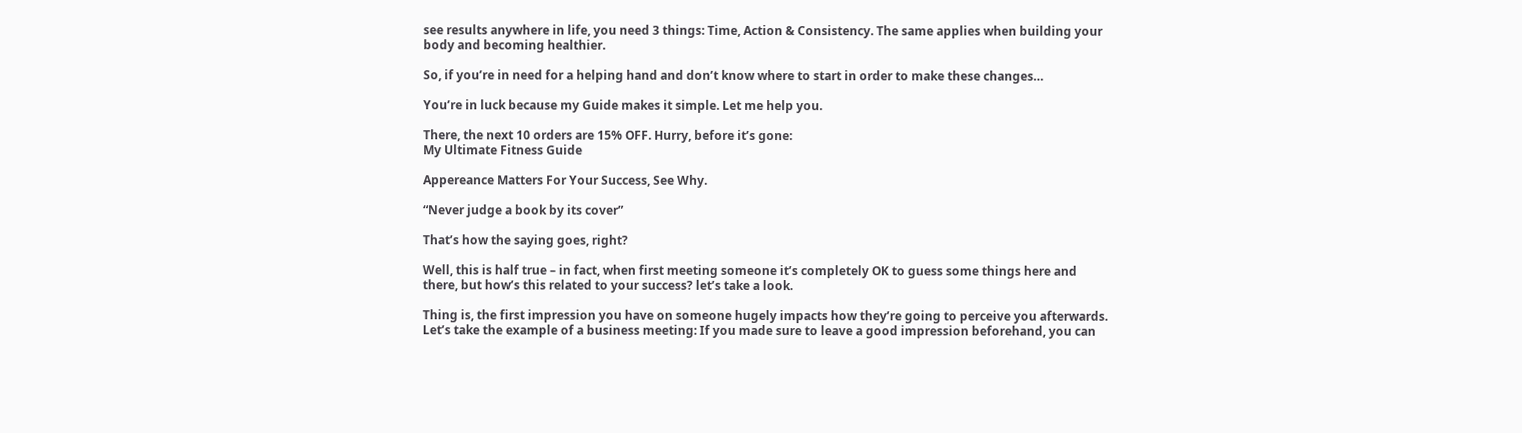see results anywhere in life, you need 3 things: Time, Action & Consistency. The same applies when building your body and becoming healthier.

So, if you’re in need for a helping hand and don’t know where to start in order to make these changes…

You’re in luck because my Guide makes it simple. Let me help you.

There, the next 10 orders are 15% OFF. Hurry, before it’s gone:
My Ultimate Fitness Guide

Appereance Matters For Your Success, See Why.

“Never judge a book by its cover”

That’s how the saying goes, right?

Well, this is half true – in fact, when first meeting someone it’s completely OK to guess some things here and there, but how’s this related to your success? let’s take a look.

Thing is, the first impression you have on someone hugely impacts how they’re going to perceive you afterwards. Let’s take the example of a business meeting: If you made sure to leave a good impression beforehand, you can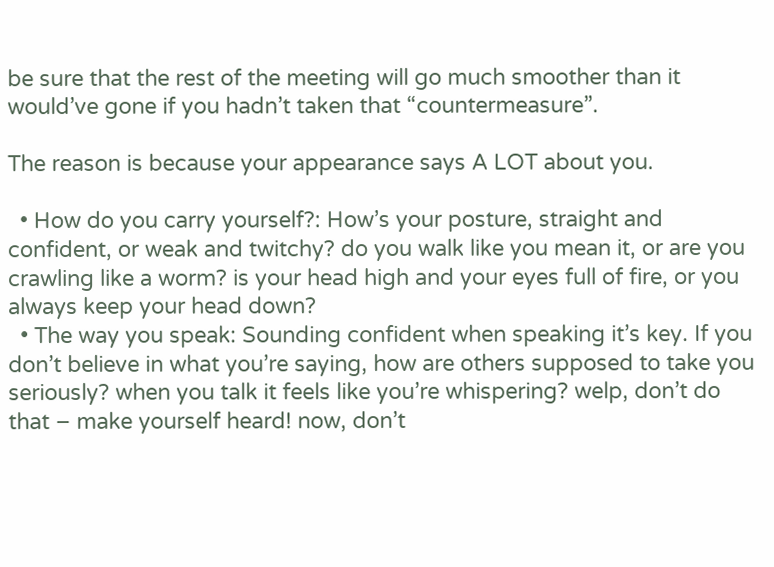be sure that the rest of the meeting will go much smoother than it would’ve gone if you hadn’t taken that “countermeasure”.

The reason is because your appearance says A LOT about you.

  • How do you carry yourself?: How’s your posture, straight and confident, or weak and twitchy? do you walk like you mean it, or are you crawling like a worm? is your head high and your eyes full of fire, or you always keep your head down?
  • The way you speak: Sounding confident when speaking it’s key. If you don’t believe in what you’re saying, how are others supposed to take you seriously? when you talk it feels like you’re whispering? welp, don’t do that – make yourself heard! now, don’t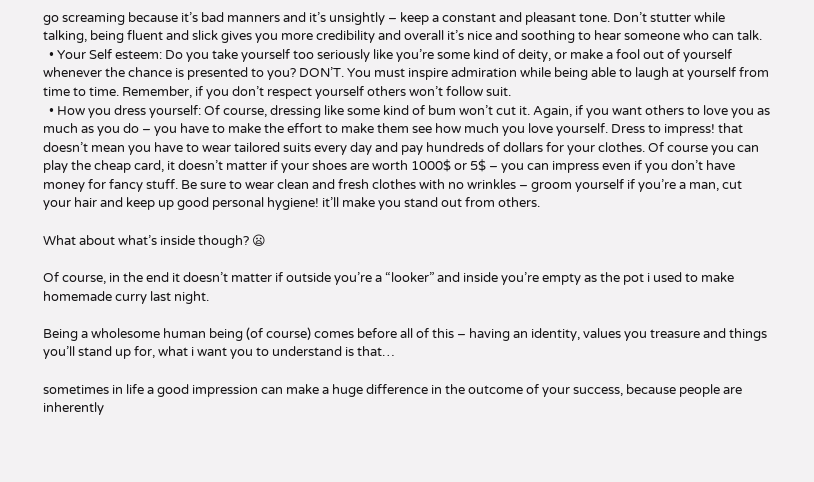go screaming because it’s bad manners and it’s unsightly – keep a constant and pleasant tone. Don’t stutter while talking, being fluent and slick gives you more credibility and overall it’s nice and soothing to hear someone who can talk.
  • Your Self esteem: Do you take yourself too seriously like you’re some kind of deity, or make a fool out of yourself whenever the chance is presented to you? DON’T. You must inspire admiration while being able to laugh at yourself from time to time. Remember, if you don’t respect yourself others won’t follow suit.
  • How you dress yourself: Of course, dressing like some kind of bum won’t cut it. Again, if you want others to love you as much as you do – you have to make the effort to make them see how much you love yourself. Dress to impress! that doesn’t mean you have to wear tailored suits every day and pay hundreds of dollars for your clothes. Of course you can play the cheap card, it doesn’t matter if your shoes are worth 1000$ or 5$ – you can impress even if you don’t have money for fancy stuff. Be sure to wear clean and fresh clothes with no wrinkles – groom yourself if you’re a man, cut your hair and keep up good personal hygiene! it’ll make you stand out from others.

What about what’s inside though? 😦

Of course, in the end it doesn’t matter if outside you’re a “looker” and inside you’re empty as the pot i used to make homemade curry last night.

Being a wholesome human being (of course) comes before all of this – having an identity, values you treasure and things you’ll stand up for, what i want you to understand is that…

sometimes in life a good impression can make a huge difference in the outcome of your success, because people are inherently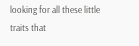looking for all these little traits that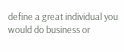define a great individual you would do business or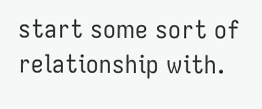start some sort of relationship with.